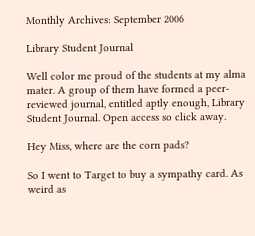Monthly Archives: September 2006

Library Student Journal

Well color me proud of the students at my alma mater. A group of them have formed a peer-reviewed journal, entitled aptly enough, Library Student Journal. Open access so click away.

Hey Miss, where are the corn pads?

So I went to Target to buy a sympathy card. As weird as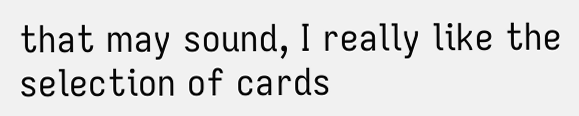that may sound, I really like the selection of cards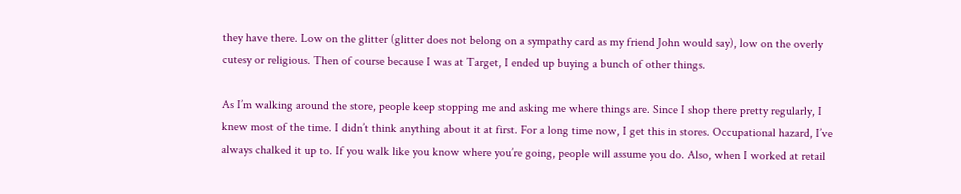they have there. Low on the glitter (glitter does not belong on a sympathy card as my friend John would say), low on the overly cutesy or religious. Then of course because I was at Target, I ended up buying a bunch of other things.

As I’m walking around the store, people keep stopping me and asking me where things are. Since I shop there pretty regularly, I knew most of the time. I didn’t think anything about it at first. For a long time now, I get this in stores. Occupational hazard, I’ve always chalked it up to. If you walk like you know where you’re going, people will assume you do. Also, when I worked at retail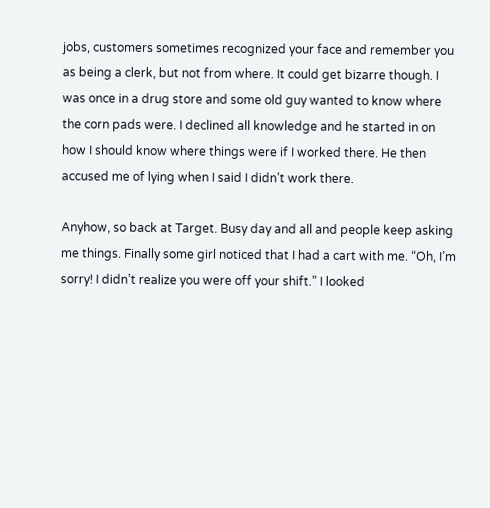jobs, customers sometimes recognized your face and remember you as being a clerk, but not from where. It could get bizarre though. I was once in a drug store and some old guy wanted to know where the corn pads were. I declined all knowledge and he started in on how I should know where things were if I worked there. He then accused me of lying when I said I didn’t work there.

Anyhow, so back at Target. Busy day and all and people keep asking me things. Finally some girl noticed that I had a cart with me. “Oh, I’m sorry! I didn’t realize you were off your shift.” I looked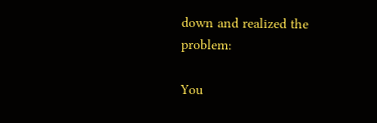down and realized the problem:

You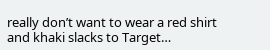really don’t want to wear a red shirt and khaki slacks to Target…